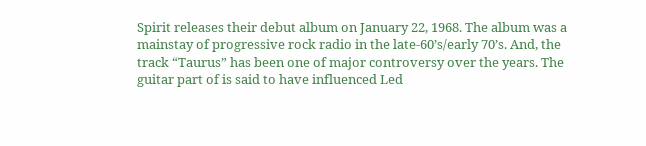Spirit releases their debut album on January 22, 1968. The album was a mainstay of progressive rock radio in the late-60’s/early 70’s. And, the track “Taurus” has been one of major controversy over the years. The guitar part of is said to have influenced Led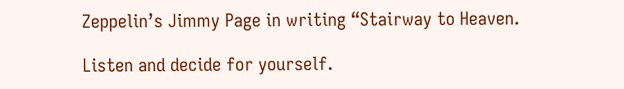Zeppelin’s Jimmy Page in writing “Stairway to Heaven.

Listen and decide for yourself.